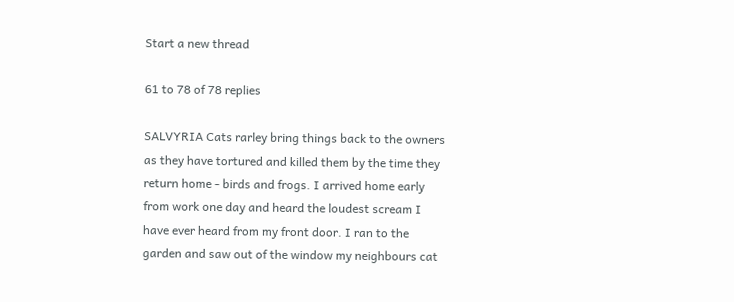Start a new thread

61 to 78 of 78 replies

SALVYRIA Cats rarley bring things back to the owners as they have tortured and killed them by the time they return home - birds and frogs. I arrived home early from work one day and heard the loudest scream I have ever heard from my front door. I ran to the garden and saw out of the window my neighbours cat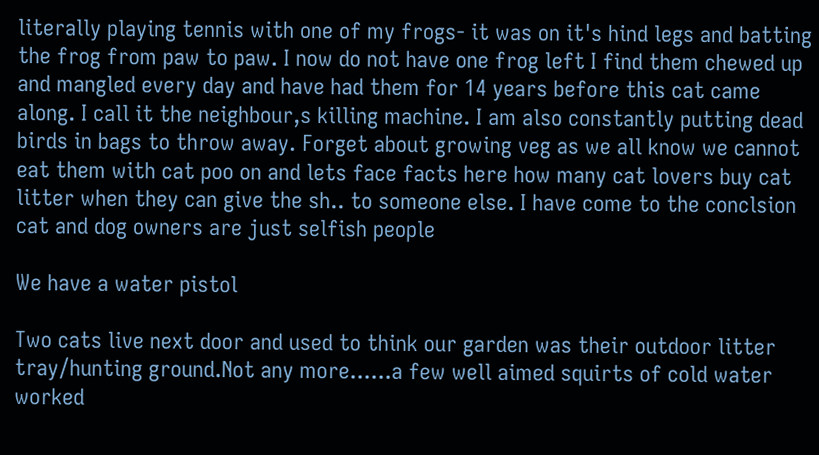literally playing tennis with one of my frogs- it was on it's hind legs and batting the frog from paw to paw. I now do not have one frog left I find them chewed up and mangled every day and have had them for 14 years before this cat came along. I call it the neighbour,s killing machine. I am also constantly putting dead birds in bags to throw away. Forget about growing veg as we all know we cannot eat them with cat poo on and lets face facts here how many cat lovers buy cat litter when they can give the sh.. to someone else. I have come to the conclsion cat and dog owners are just selfish people

We have a water pistol

Two cats live next door and used to think our garden was their outdoor litter tray/hunting ground.Not any more......a few well aimed squirts of cold water worked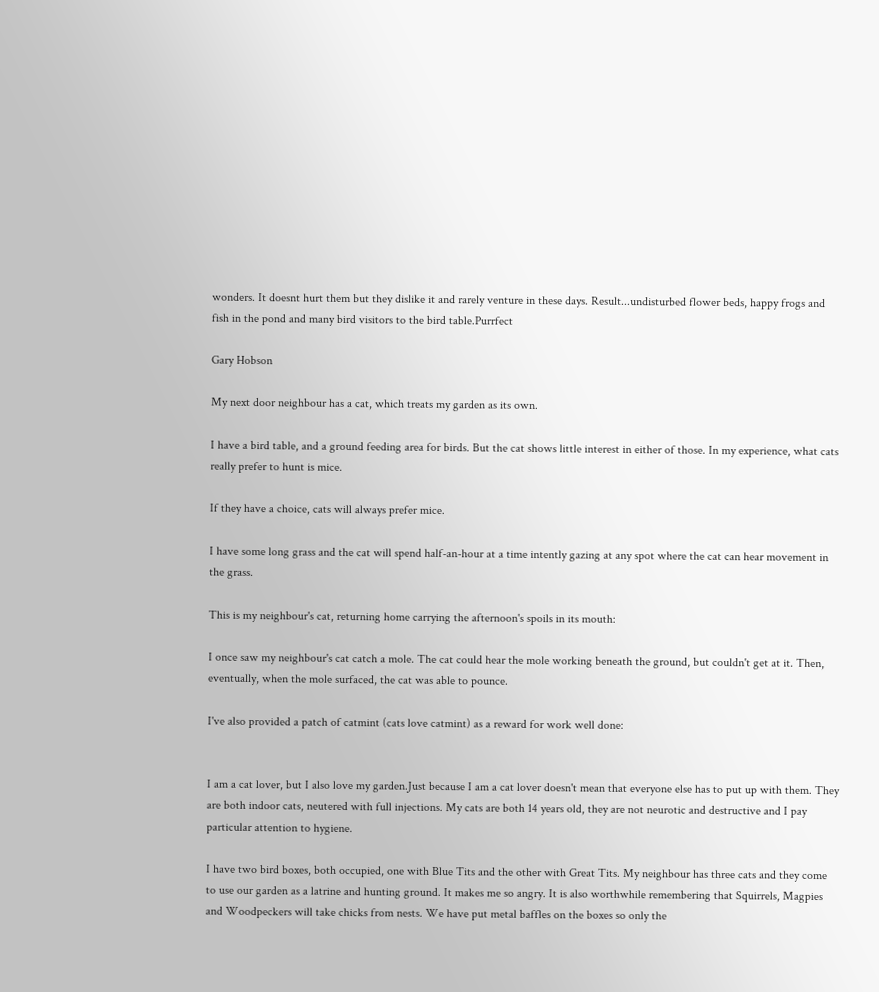wonders. It doesnt hurt them but they dislike it and rarely venture in these days. Result...undisturbed flower beds, happy frogs and fish in the pond and many bird visitors to the bird table.Purrfect

Gary Hobson

My next door neighbour has a cat, which treats my garden as its own.

I have a bird table, and a ground feeding area for birds. But the cat shows little interest in either of those. In my experience, what cats really prefer to hunt is mice.

If they have a choice, cats will always prefer mice.

I have some long grass and the cat will spend half-an-hour at a time intently gazing at any spot where the cat can hear movement in the grass.

This is my neighbour's cat, returning home carrying the afternoon's spoils in its mouth:

I once saw my neighbour's cat catch a mole. The cat could hear the mole working beneath the ground, but couldn't get at it. Then, eventually, when the mole surfaced, the cat was able to pounce.

I've also provided a patch of catmint (cats love catmint) as a reward for work well done:


I am a cat lover, but I also love my garden.Just because I am a cat lover doesn't mean that everyone else has to put up with them. They are both indoor cats, neutered with full injections. My cats are both 14 years old, they are not neurotic and destructive and I pay particular attention to hygiene.

I have two bird boxes, both occupied, one with Blue Tits and the other with Great Tits. My neighbour has three cats and they come to use our garden as a latrine and hunting ground. It makes me so angry. It is also worthwhile remembering that Squirrels, Magpies and Woodpeckers will take chicks from nests. We have put metal baffles on the boxes so only the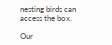nesting birds can access the box.

Our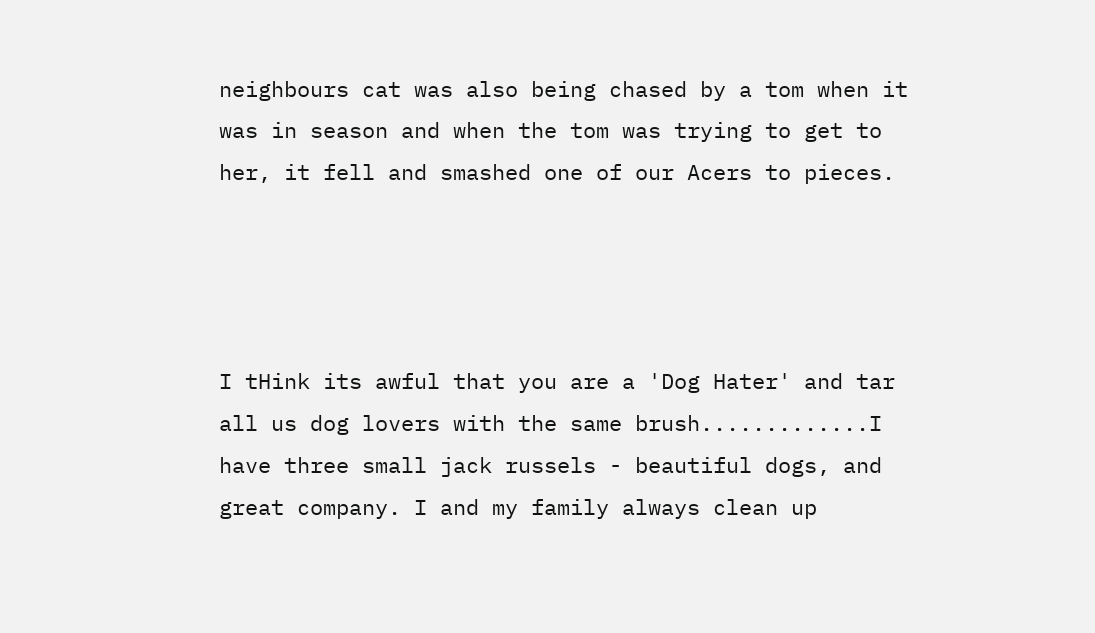neighbours cat was also being chased by a tom when it was in season and when the tom was trying to get to her, it fell and smashed one of our Acers to pieces.




I tHink its awful that you are a 'Dog Hater' and tar all us dog lovers with the same brush.............I have three small jack russels - beautiful dogs, and great company. I and my family always clean up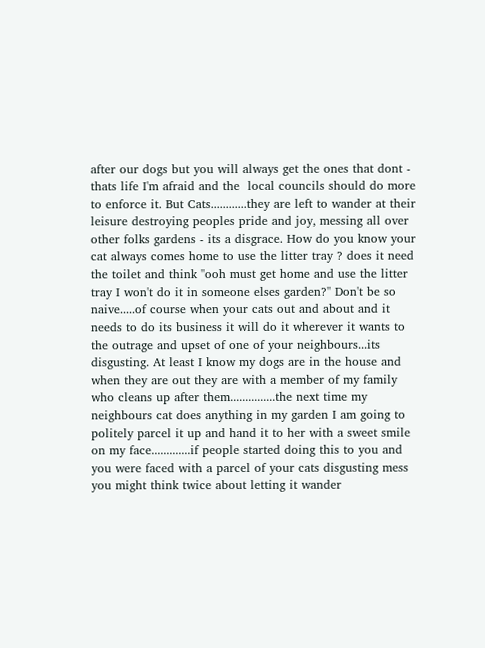after our dogs but you will always get the ones that dont - thats life I'm afraid and the  local councils should do more to enforce it. But Cats............they are left to wander at their leisure destroying peoples pride and joy, messing all over other folks gardens - its a disgrace. How do you know your cat always comes home to use the litter tray ? does it need the toilet and think ''ooh must get home and use the litter tray I won't do it in someone elses garden?'' Don't be so naive.....of course when your cats out and about and it needs to do its business it will do it wherever it wants to the outrage and upset of one of your neighbours...its disgusting. At least I know my dogs are in the house and when they are out they are with a member of my family who cleans up after them...............the next time my neighbours cat does anything in my garden I am going to politely parcel it up and hand it to her with a sweet smile on my face.............if people started doing this to you and you were faced with a parcel of your cats disgusting mess you might think twice about letting it wander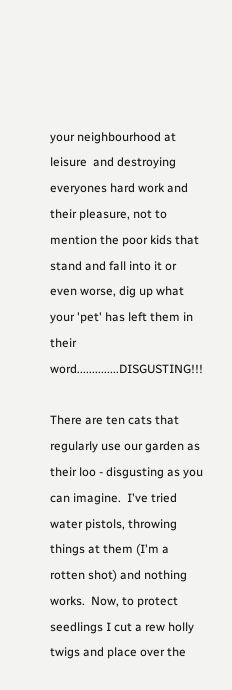your neighbourhood at leisure  and destroying everyones hard work and their pleasure, not to mention the poor kids that stand and fall into it or even worse, dig up what your 'pet' has left them in their word..............DISGUSTING!!!

There are ten cats that regularly use our garden as their loo - disgusting as you can imagine.  I've tried water pistols, throwing things at them (I'm a rotten shot) and nothing works.  Now, to protect seedlings I cut a rew holly twigs and place over the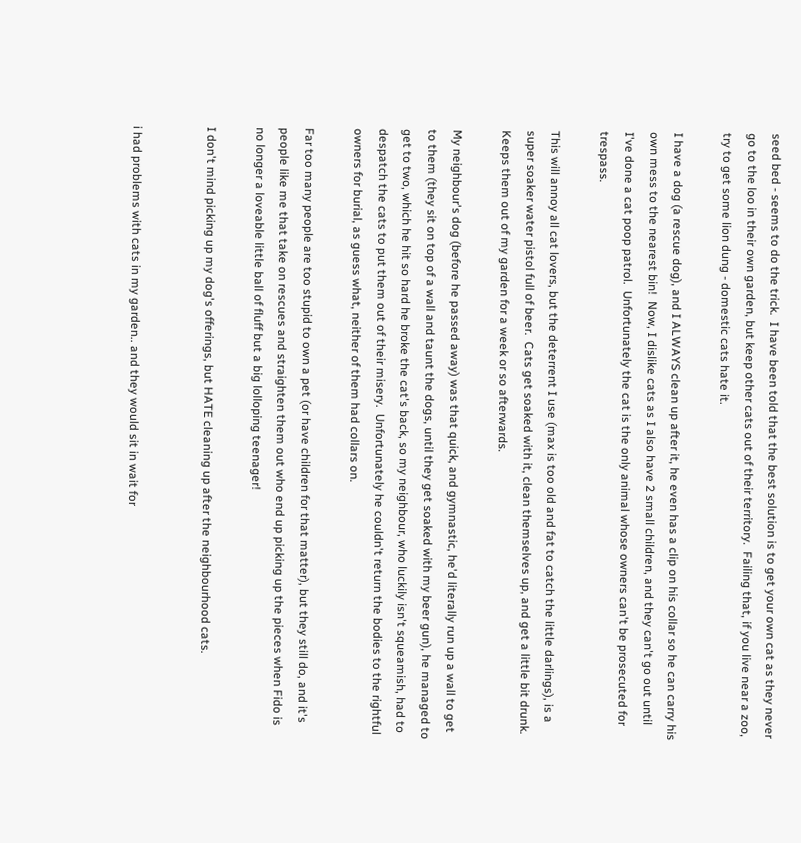seed bed - seems to do the trick.  I have been told that the best solution is to get your own cat as they never go to the loo in their own garden, but keep other cats out of their territory.  Failing that, if you live near a zoo, try to get some lion dung - domestic cats hate it.

I have a dog (a rescue dog), and I ALWAYS clean up after it, he even has a clip on his collar so he can carry his own mess to the nearest bin!  Now, I dislike cats as I also have 2 small children, and they can't go out until I've done a cat poop patrol.  Unfortunately the cat is the only animal whose owners can't be prosecuted for trespass.

This will annoy all cat lovers, but the deterrent I use (max is too old and fat to catch the little darlings), is a super soaker water pistol full of beer.  Cats get soaked with it, clean themselves up, and get a little bit drunk.  Keeps them out of my garden for a week or so afterwards.

My neighbour's dog (before he passed away) was that quick, and gymnastic, he'd literally run up a wall to get to them (they sit on top of a wall and taunt the dogs, until they get soaked with my beer gun), he managed to get to two, which he hit so hard he broke the cat's back, so my neighbour, who luckily isn't squeamish, had to despatch the cats to put them out of their misery.  Unfortunately he couldn't return the bodies to the rightful owners for burial, as guess what, neither of them had collars on.

Far too many people are too stupid to own a pet (or have children for that matter), but they still do, and it's people like me that take on rescues and straighten them out who end up picking up the pieces when Fido is no longer a loveable little ball of fluff but a big lolloping teenager!

I don't mind picking up my dog's offerings, but HATE cleaning up after the neighbourhood cats.


i had problems with cats in my garden.. and they would sit in wait for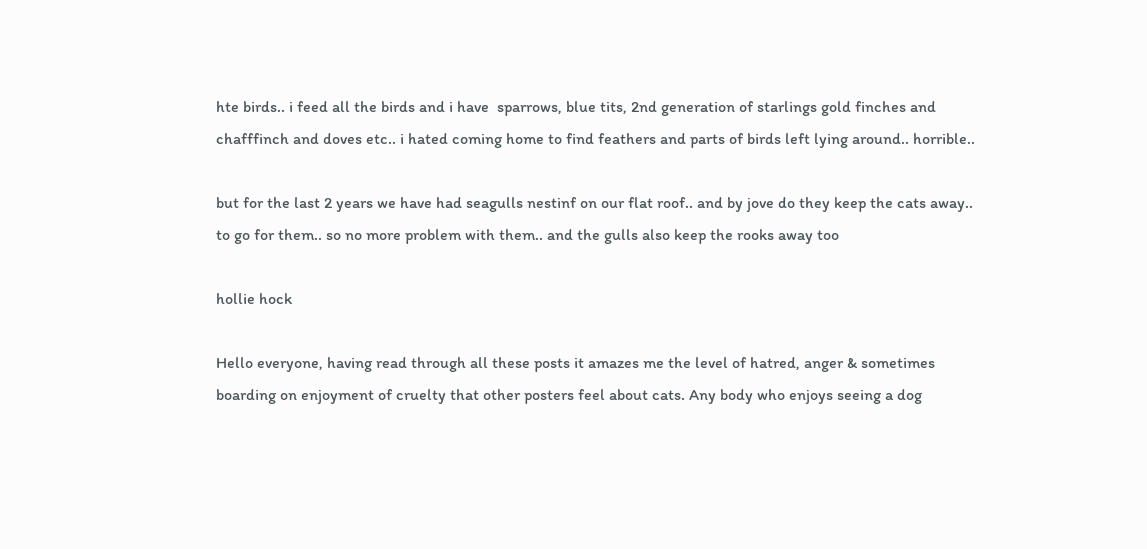hte birds.. i feed all the birds and i have  sparrows, blue tits, 2nd generation of starlings gold finches and chafffinch and doves etc.. i hated coming home to find feathers and parts of birds left lying around.. horrible..

but for the last 2 years we have had seagulls nestinf on our flat roof.. and by jove do they keep the cats away.. to go for them.. so no more problem with them.. and the gulls also keep the rooks away too

hollie hock

Hello everyone, having read through all these posts it amazes me the level of hatred, anger & sometimes boarding on enjoyment of cruelty that other posters feel about cats. Any body who enjoys seeing a dog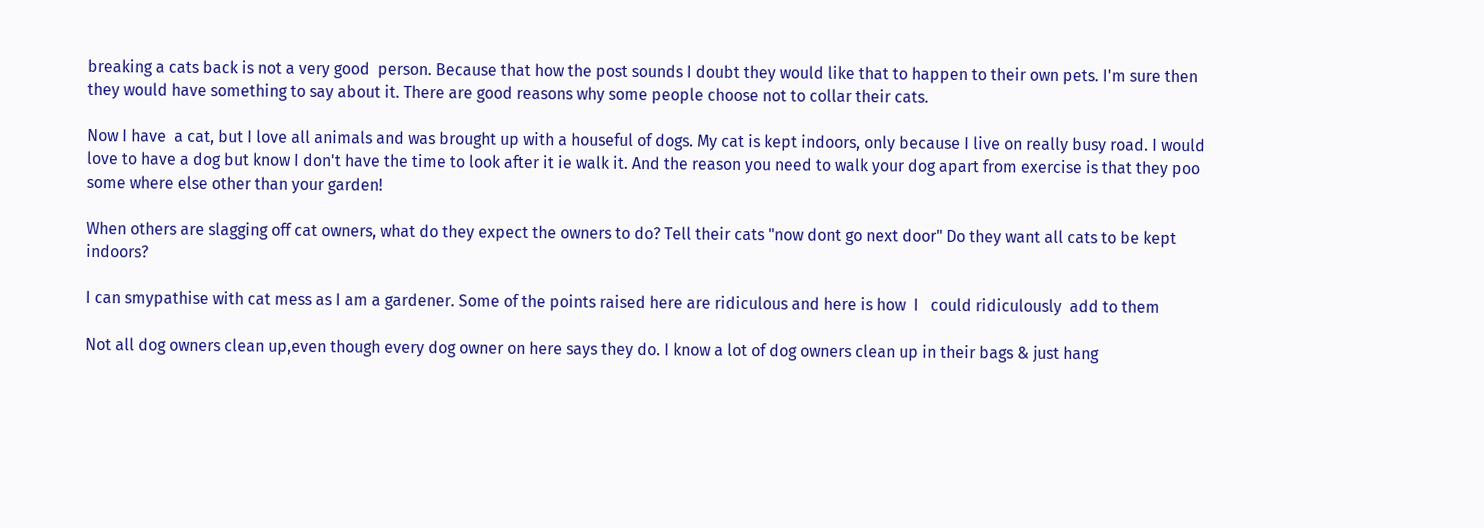breaking a cats back is not a very good  person. Because that how the post sounds I doubt they would like that to happen to their own pets. I'm sure then they would have something to say about it. There are good reasons why some people choose not to collar their cats.

Now I have  a cat, but I love all animals and was brought up with a houseful of dogs. My cat is kept indoors, only because I live on really busy road. I would love to have a dog but know I don't have the time to look after it ie walk it. And the reason you need to walk your dog apart from exercise is that they poo some where else other than your garden!

When others are slagging off cat owners, what do they expect the owners to do? Tell their cats "now dont go next door" Do they want all cats to be kept indoors?

I can smypathise with cat mess as I am a gardener. Some of the points raised here are ridiculous and here is how  I   could ridiculously  add to them

Not all dog owners clean up,even though every dog owner on here says they do. I know a lot of dog owners clean up in their bags & just hang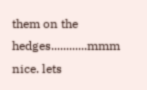them on the hedges............mmm nice. lets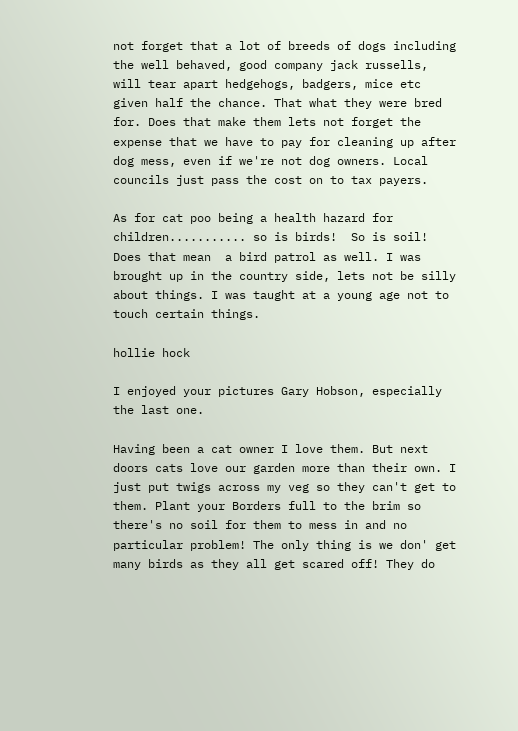not forget that a lot of breeds of dogs including the well behaved, good company jack russells, will tear apart hedgehogs, badgers, mice etc given half the chance. That what they were bred for. Does that make them lets not forget the expense that we have to pay for cleaning up after dog mess, even if we're not dog owners. Local councils just pass the cost on to tax payers.

As for cat poo being a health hazard for children........... so is birds!  So is soil! Does that mean  a bird patrol as well. I was brought up in the country side, lets not be silly about things. I was taught at a young age not to touch certain things.

hollie hock

I enjoyed your pictures Gary Hobson, especially the last one.

Having been a cat owner I love them. But next doors cats love our garden more than their own. I just put twigs across my veg so they can't get to them. Plant your Borders full to the brim so there's no soil for them to mess in and no particular problem! The only thing is we don' get many birds as they all get scared off! They do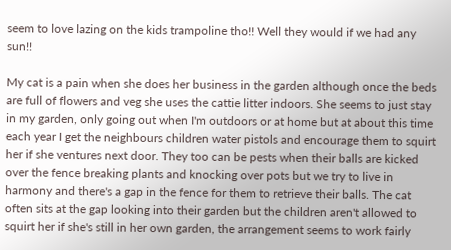seem to love lazing on the kids trampoline tho!! Well they would if we had any sun!!

My cat is a pain when she does her business in the garden although once the beds are full of flowers and veg she uses the cattie litter indoors. She seems to just stay in my garden, only going out when I'm outdoors or at home but at about this time each year I get the neighbours children water pistols and encourage them to squirt her if she ventures next door. They too can be pests when their balls are kicked over the fence breaking plants and knocking over pots but we try to live in harmony and there's a gap in the fence for them to retrieve their balls. The cat often sits at the gap looking into their garden but the children aren't allowed to squirt her if she's still in her own garden, the arrangement seems to work fairly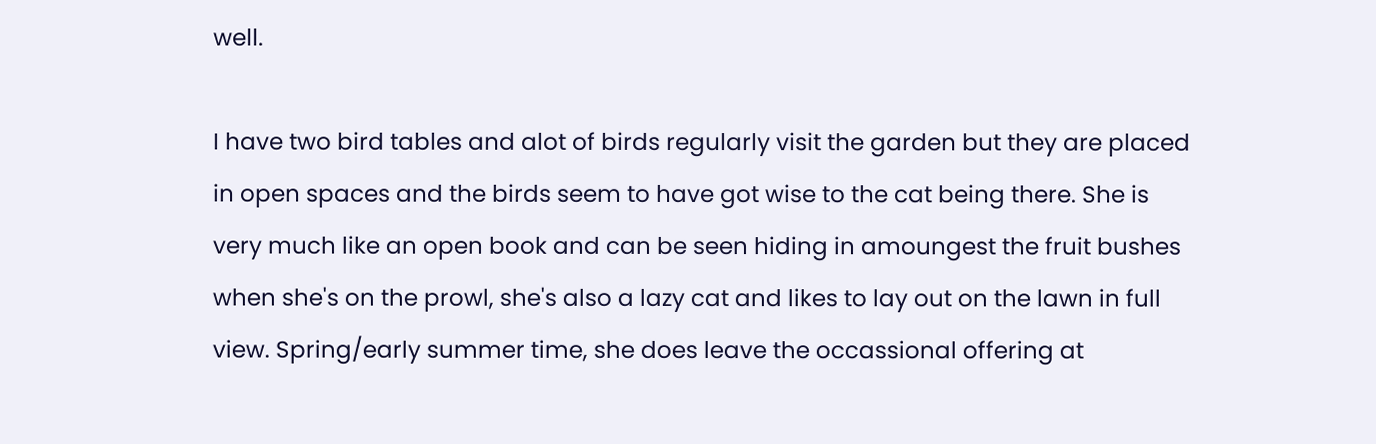well.

I have two bird tables and alot of birds regularly visit the garden but they are placed in open spaces and the birds seem to have got wise to the cat being there. She is very much like an open book and can be seen hiding in amoungest the fruit bushes when she's on the prowl, she's also a lazy cat and likes to lay out on the lawn in full view. Spring/early summer time, she does leave the occassional offering at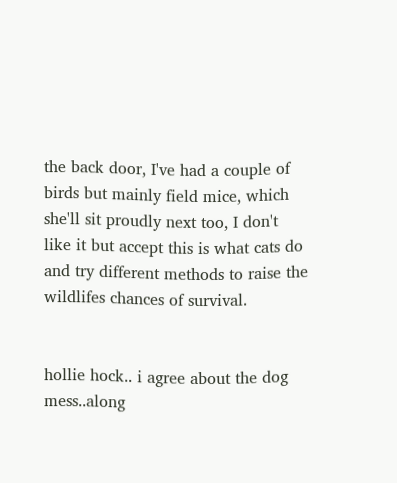the back door, I've had a couple of birds but mainly field mice, which she'll sit proudly next too, I don't like it but accept this is what cats do and try different methods to raise the wildlifes chances of survival.


hollie hock.. i agree about the dog mess..along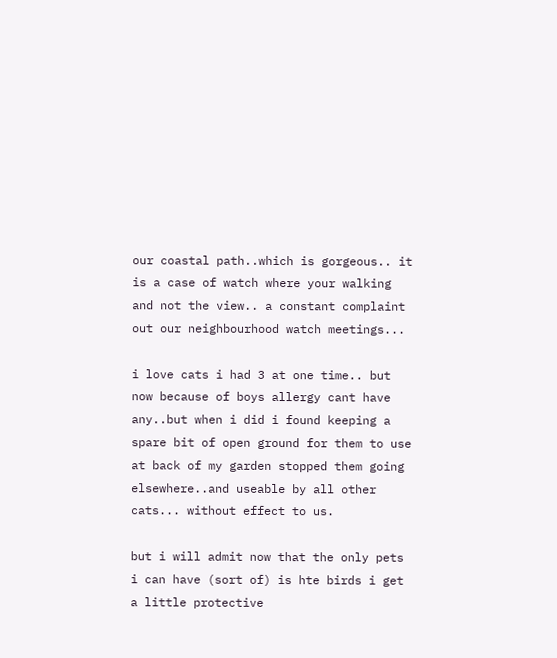our coastal path..which is gorgeous.. it is a case of watch where your walking and not the view.. a constant complaint out our neighbourhood watch meetings...

i love cats i had 3 at one time.. but now because of boys allergy cant have any..but when i did i found keeping a spare bit of open ground for them to use at back of my garden stopped them going elsewhere..and useable by all other cats... without effect to us.

but i will admit now that the only pets i can have (sort of) is hte birds i get a little protective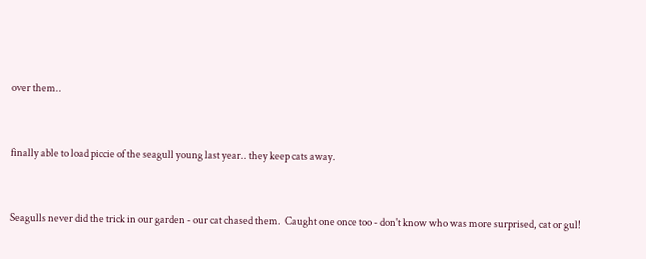over them..


finally able to load piccie of the seagull young last year.. they keep cats away.


Seagulls never did the trick in our garden - our cat chased them.  Caught one once too - don't know who was more surprised, cat or gul!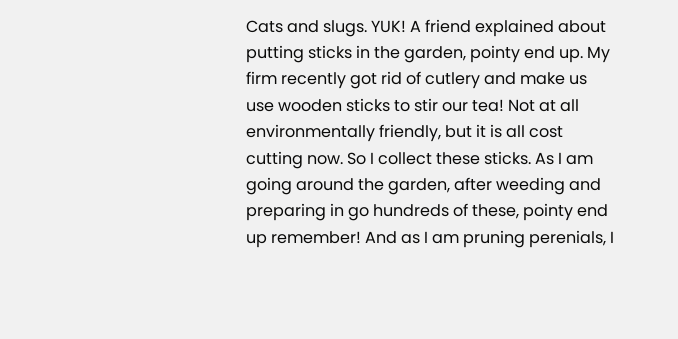Cats and slugs. YUK! A friend explained about putting sticks in the garden, pointy end up. My firm recently got rid of cutlery and make us use wooden sticks to stir our tea! Not at all environmentally friendly, but it is all cost cutting now. So I collect these sticks. As I am going around the garden, after weeding and preparing in go hundreds of these, pointy end up remember! And as I am pruning perenials, I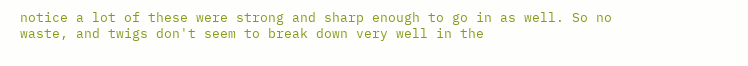notice a lot of these were strong and sharp enough to go in as well. So no waste, and twigs don't seem to break down very well in the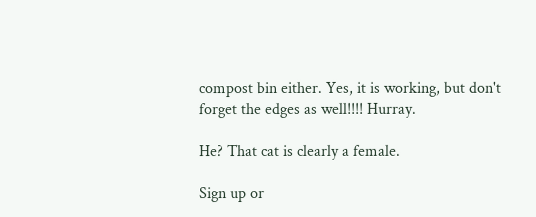compost bin either. Yes, it is working, but don't forget the edges as well!!!! Hurray.

He? That cat is clearly a female.

Sign up or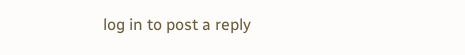log in to post a reply